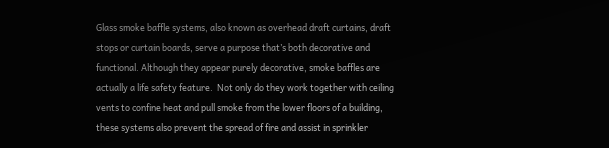Glass smoke baffle systems, also known as overhead draft curtains, draft stops or curtain boards, serve a purpose that’s both decorative and functional. Although they appear purely decorative, smoke baffles are actually a life safety feature.  Not only do they work together with ceiling vents to confine heat and pull smoke from the lower floors of a building, these systems also prevent the spread of fire and assist in sprinkler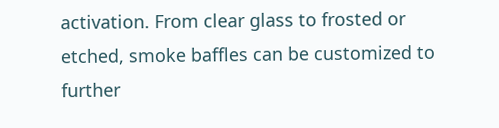activation. From clear glass to frosted or etched, smoke baffles can be customized to further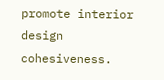promote interior design cohesiveness.